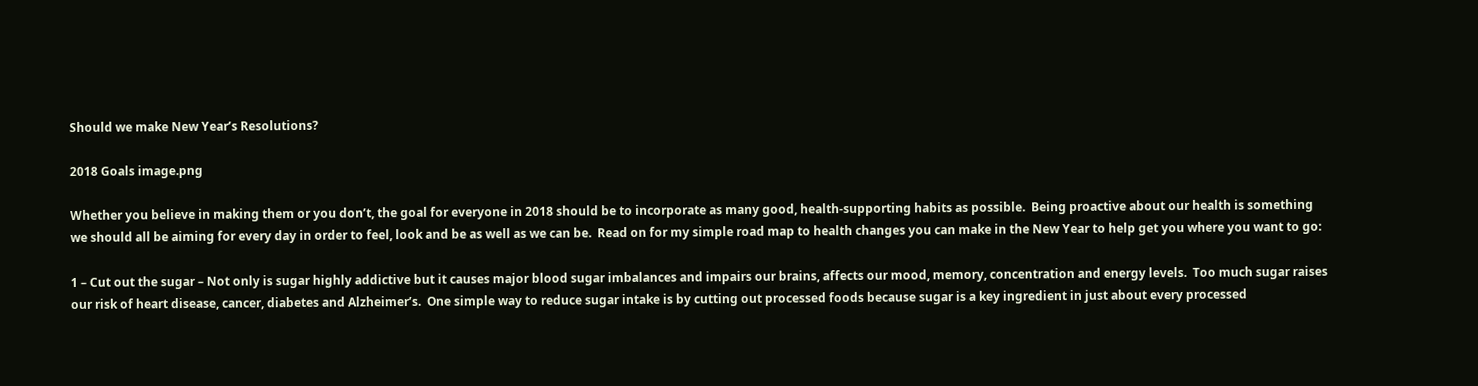Should we make New Year’s Resolutions?

2018 Goals image.png

Whether you believe in making them or you don’t, the goal for everyone in 2018 should be to incorporate as many good, health-supporting habits as possible.  Being proactive about our health is something we should all be aiming for every day in order to feel, look and be as well as we can be.  Read on for my simple road map to health changes you can make in the New Year to help get you where you want to go:

1 – Cut out the sugar – Not only is sugar highly addictive but it causes major blood sugar imbalances and impairs our brains, affects our mood, memory, concentration and energy levels.  Too much sugar raises our risk of heart disease, cancer, diabetes and Alzheimer’s.  One simple way to reduce sugar intake is by cutting out processed foods because sugar is a key ingredient in just about every processed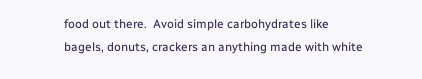food out there.  Avoid simple carbohydrates like bagels, donuts, crackers an anything made with white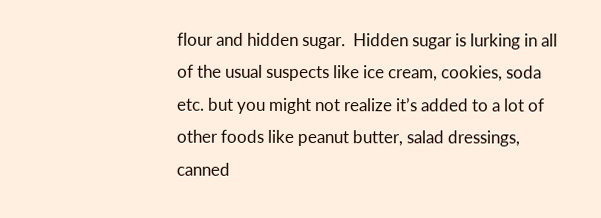flour and hidden sugar.  Hidden sugar is lurking in all of the usual suspects like ice cream, cookies, soda etc. but you might not realize it’s added to a lot of other foods like peanut butter, salad dressings, canned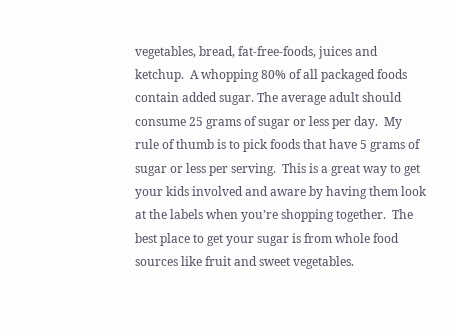vegetables, bread, fat-free-foods, juices and ketchup.  A whopping 80% of all packaged foods contain added sugar. The average adult should consume 25 grams of sugar or less per day.  My rule of thumb is to pick foods that have 5 grams of sugar or less per serving.  This is a great way to get your kids involved and aware by having them look at the labels when you’re shopping together.  The best place to get your sugar is from whole food sources like fruit and sweet vegetables.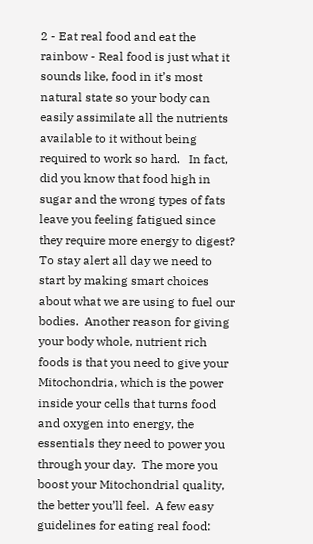2 - Eat real food and eat the rainbow - Real food is just what it sounds like, food in it’s most natural state so your body can easily assimilate all the nutrients available to it without being required to work so hard.   In fact, did you know that food high in sugar and the wrong types of fats leave you feeling fatigued since they require more energy to digest?  To stay alert all day we need to start by making smart choices about what we are using to fuel our bodies.  Another reason for giving your body whole, nutrient rich foods is that you need to give your Mitochondria, which is the power inside your cells that turns food and oxygen into energy, the essentials they need to power you through your day.  The more you boost your Mitochondrial quality, the better you’ll feel.  A few easy guidelines for eating real food: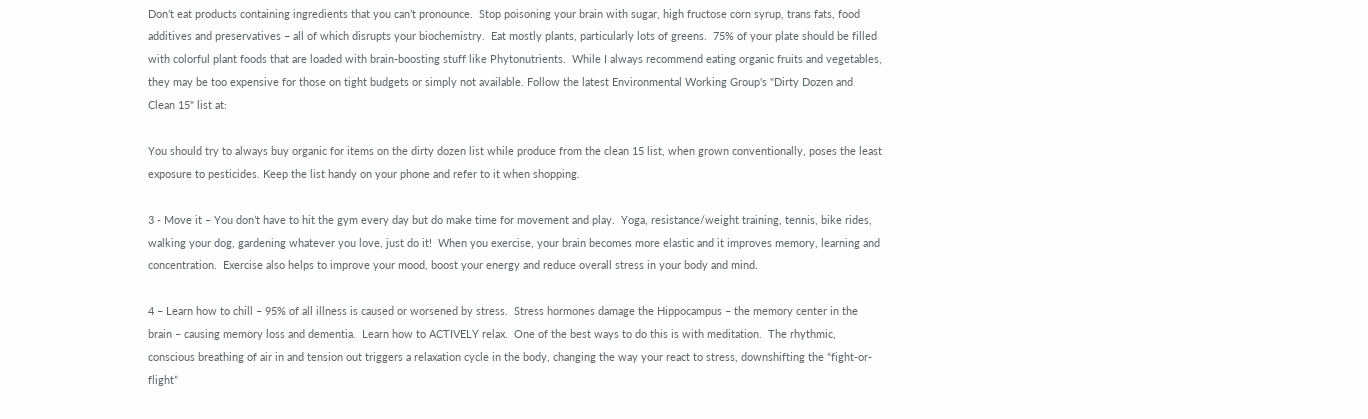Don’t eat products containing ingredients that you can’t pronounce.  Stop poisoning your brain with sugar, high fructose corn syrup, trans fats, food additives and preservatives – all of which disrupts your biochemistry.  Eat mostly plants, particularly lots of greens.  75% of your plate should be filled with colorful plant foods that are loaded with brain-boosting stuff like Phytonutrients.  While I always recommend eating organic fruits and vegetables, they may be too expensive for those on tight budgets or simply not available. Follow the latest Environmental Working Group's "Dirty Dozen and Clean 15" list at:

You should try to always buy organic for items on the dirty dozen list while produce from the clean 15 list, when grown conventionally, poses the least exposure to pesticides. Keep the list handy on your phone and refer to it when shopping.

3 - Move it – You don’t have to hit the gym every day but do make time for movement and play.  Yoga, resistance/weight training, tennis, bike rides, walking your dog, gardening whatever you love, just do it!  When you exercise, your brain becomes more elastic and it improves memory, learning and concentration.  Exercise also helps to improve your mood, boost your energy and reduce overall stress in your body and mind.

4 – Learn how to chill – 95% of all illness is caused or worsened by stress.  Stress hormones damage the Hippocampus – the memory center in the brain – causing memory loss and dementia.  Learn how to ACTIVELY relax.  One of the best ways to do this is with meditation.  The rhythmic, conscious breathing of air in and tension out triggers a relaxation cycle in the body, changing the way your react to stress, downshifting the “fight-or-flight”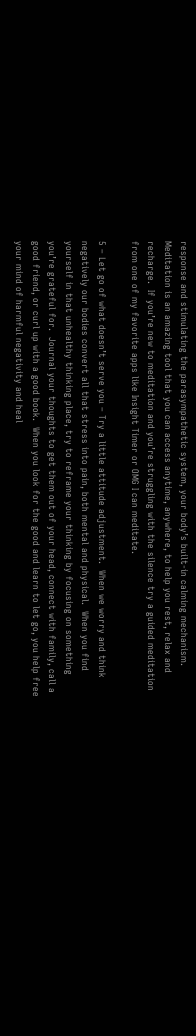response and stimulating the parasympathetic system, your body’s built-in calming mechanism. Meditation is an amazing tool that you can access anytime, anywhere, to help you rest, relax and recharge.  If you’re new to meditation and you’re struggling with the silence try a guided meditation from one of my favorite apps like Insight Timer or OMG I can meditate.

5 – Let go of what doesn’t serve you – Try a little attitude adjustment.  When we worry and think negatively our bodies convert all that stress into pain, both mental and physical.  When you find yourself in that unhealthy thinking place, try to reframe your thinking by focusing on something you’re grateful for.  Journal your thoughts to get them out of your head, connect with family, call a good friend, or curl up with a good book.  When you look for the good and learn to let go, you help free your mind of harmful negativity and heal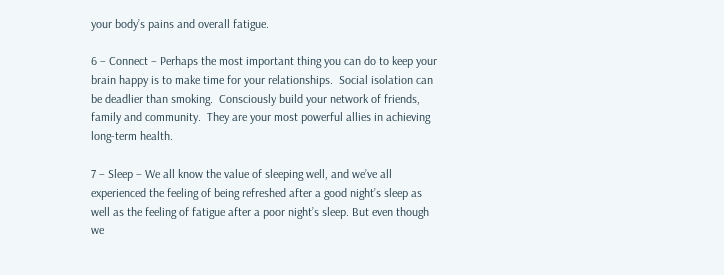your body’s pains and overall fatigue.

6 – Connect – Perhaps the most important thing you can do to keep your brain happy is to make time for your relationships.  Social isolation can be deadlier than smoking.  Consciously build your network of friends, family and community.  They are your most powerful allies in achieving long-term health.

7 – Sleep – We all know the value of sleeping well, and we’ve all experienced the feeling of being refreshed after a good night’s sleep as well as the feeling of fatigue after a poor night’s sleep. But even though we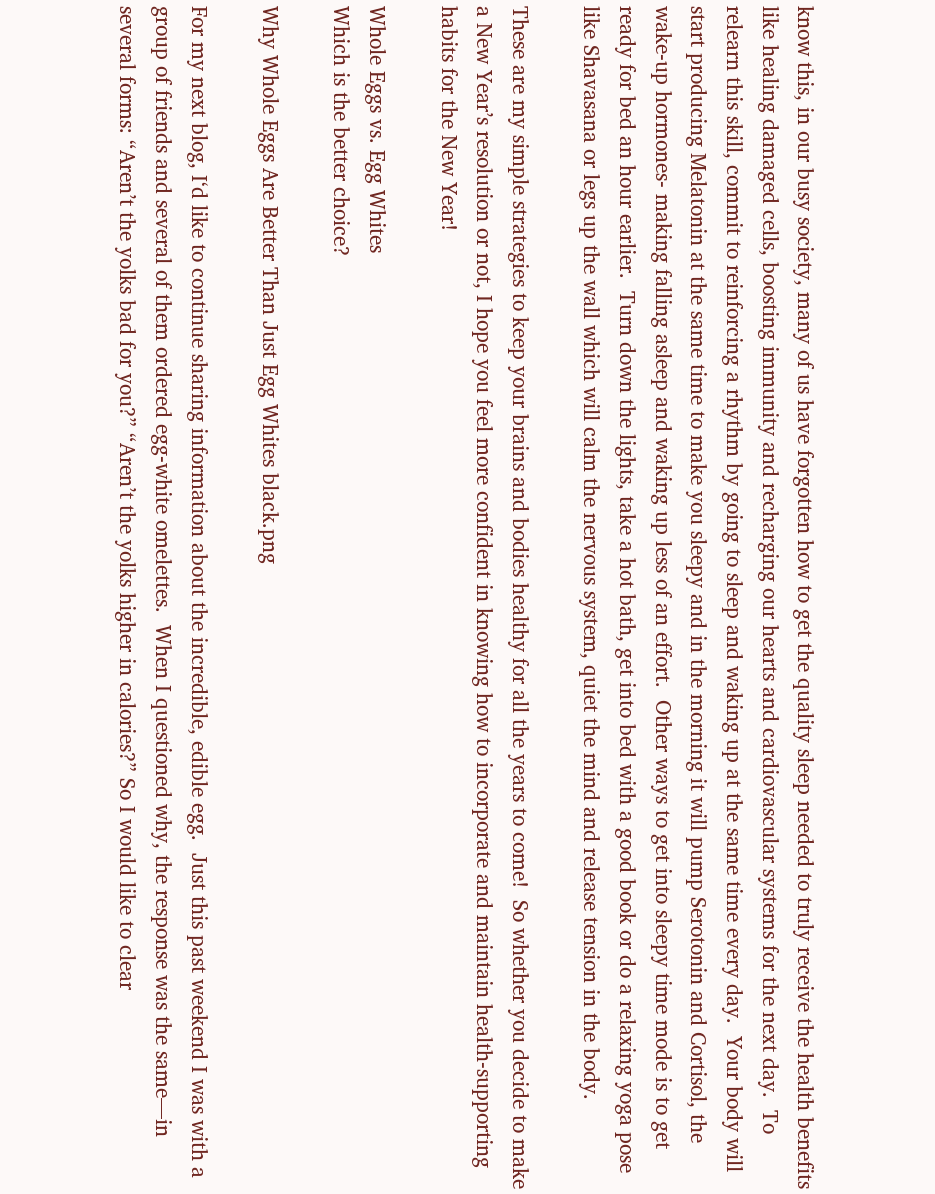know this, in our busy society, many of us have forgotten how to get the quality sleep needed to truly receive the health benefits like healing damaged cells, boosting immunity and recharging our hearts and cardiovascular systems for the next day.  To relearn this skill, commit to reinforcing a rhythm by going to sleep and waking up at the same time every day.  Your body will start producing Melatonin at the same time to make you sleepy and in the morning it will pump Serotonin and Cortisol, the wake-up hormones- making falling asleep and waking up less of an effort.  Other ways to get into sleepy time mode is to get ready for bed an hour earlier.  Turn down the lights, take a hot bath, get into bed with a good book or do a relaxing yoga pose like Shavasana or legs up the wall which will calm the nervous system, quiet the mind and release tension in the body.

These are my simple strategies to keep your brains and bodies healthy for all the years to come!  So whether you decide to make a New Year’s resolution or not, I hope you feel more confident in knowing how to incorporate and maintain health-supporting habits for the New Year!

Whole Eggs vs. Egg Whites
Which is the better choice?

Why Whole Eggs Are Better Than Just Egg Whites black.png

For my next blog, I‘d like to continue sharing information about the incredible, edible egg.  Just this past weekend I was with a group of friends and several of them ordered egg-white omelettes.  When I questioned why, the response was the same—in several forms: “Aren’t the yolks bad for you?” “Aren’t the yolks higher in calories?” So I would like to clear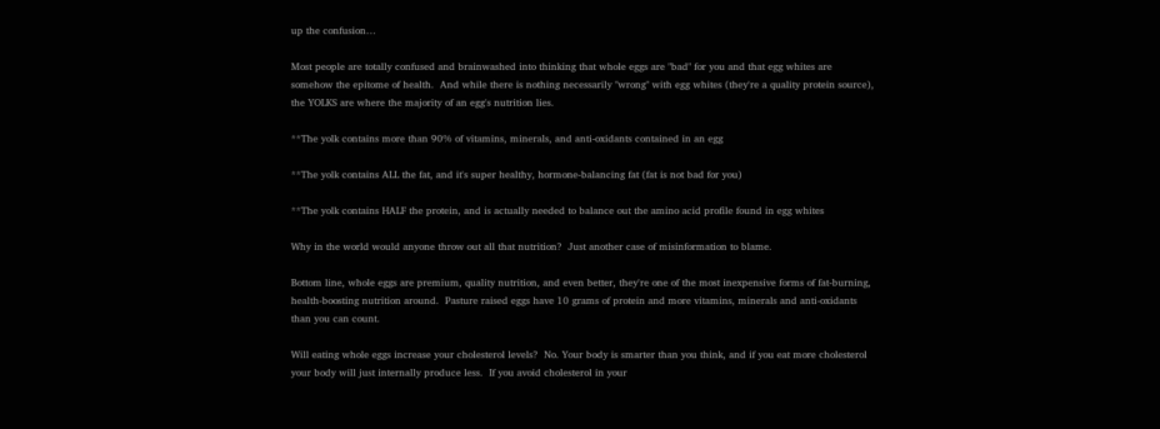up the confusion…

Most people are totally confused and brainwashed into thinking that whole eggs are "bad" for you and that egg whites are somehow the epitome of health.  And while there is nothing necessarily "wrong" with egg whites (they're a quality protein source), the YOLKS are where the majority of an egg's nutrition lies.

**The yolk contains more than 90% of vitamins, minerals, and anti-oxidants contained in an egg

**The yolk contains ALL the fat, and it's super healthy, hormone-balancing fat (fat is not bad for you)

**The yolk contains HALF the protein, and is actually needed to balance out the amino acid profile found in egg whites

Why in the world would anyone throw out all that nutrition?  Just another case of misinformation to blame.

Bottom line, whole eggs are premium, quality nutrition, and even better, they're one of the most inexpensive forms of fat-burning, health-boosting nutrition around.  Pasture raised eggs have 10 grams of protein and more vitamins, minerals and anti-oxidants than you can count.

Will eating whole eggs increase your cholesterol levels?  No. Your body is smarter than you think, and if you eat more cholesterol your body will just internally produce less.  If you avoid cholesterol in your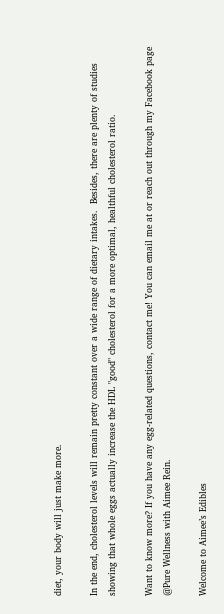diet, your body will just make more.

In the end, cholesterol levels will remain pretty constant over a wide range of dietary intakes.  Besides, there are plenty of studies showing that whole eggs actually increase the HDL "good" cholesterol for a more optimal, healthful cholesterol ratio.

Want to know more? If you have any egg-related questions, contact me! You can email me at or reach out through my Facebook page @Pure Wellness with Aimee Rein.

Welcome to Aimee’s Edibles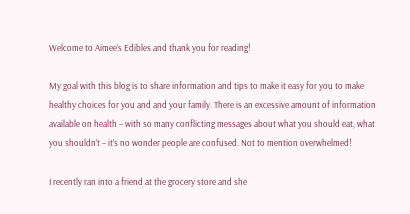Welcome to Aimee’s Edibles and thank you for reading!

My goal with this blog is to share information and tips to make it easy for you to make healthy choices for you and and your family. There is an excessive amount of information available on health – with so many conflicting messages about what you should eat, what you shouldn’t – it’s no wonder people are confused. Not to mention overwhelmed!

I recently ran into a friend at the grocery store and she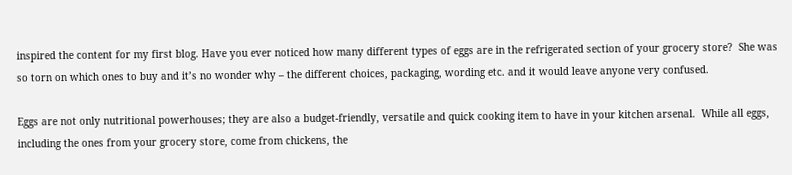inspired the content for my first blog. Have you ever noticed how many different types of eggs are in the refrigerated section of your grocery store?  She was so torn on which ones to buy and it’s no wonder why – the different choices, packaging, wording etc. and it would leave anyone very confused.

Eggs are not only nutritional powerhouses; they are also a budget-friendly, versatile and quick cooking item to have in your kitchen arsenal.  While all eggs, including the ones from your grocery store, come from chickens, the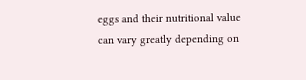eggs and their nutritional value can vary greatly depending on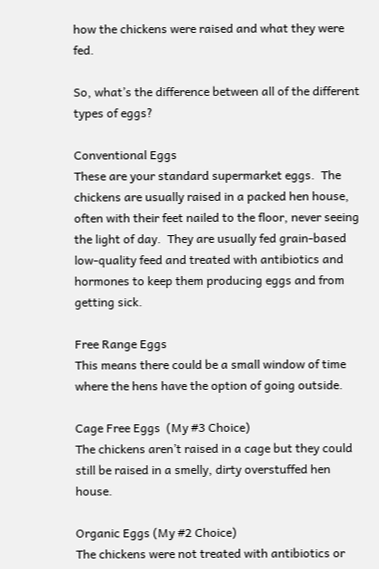how the chickens were raised and what they were fed.

So, what’s the difference between all of the different types of eggs?

Conventional Eggs
These are your standard supermarket eggs.  The chickens are usually raised in a packed hen house, often with their feet nailed to the floor, never seeing the light of day.  They are usually fed grain-based low-quality feed and treated with antibiotics and hormones to keep them producing eggs and from getting sick.

Free Range Eggs
This means there could be a small window of time where the hens have the option of going outside.

Cage Free Eggs  (My #3 Choice)
The chickens aren’t raised in a cage but they could still be raised in a smelly, dirty overstuffed hen house.

Organic Eggs (My #2 Choice)
The chickens were not treated with antibiotics or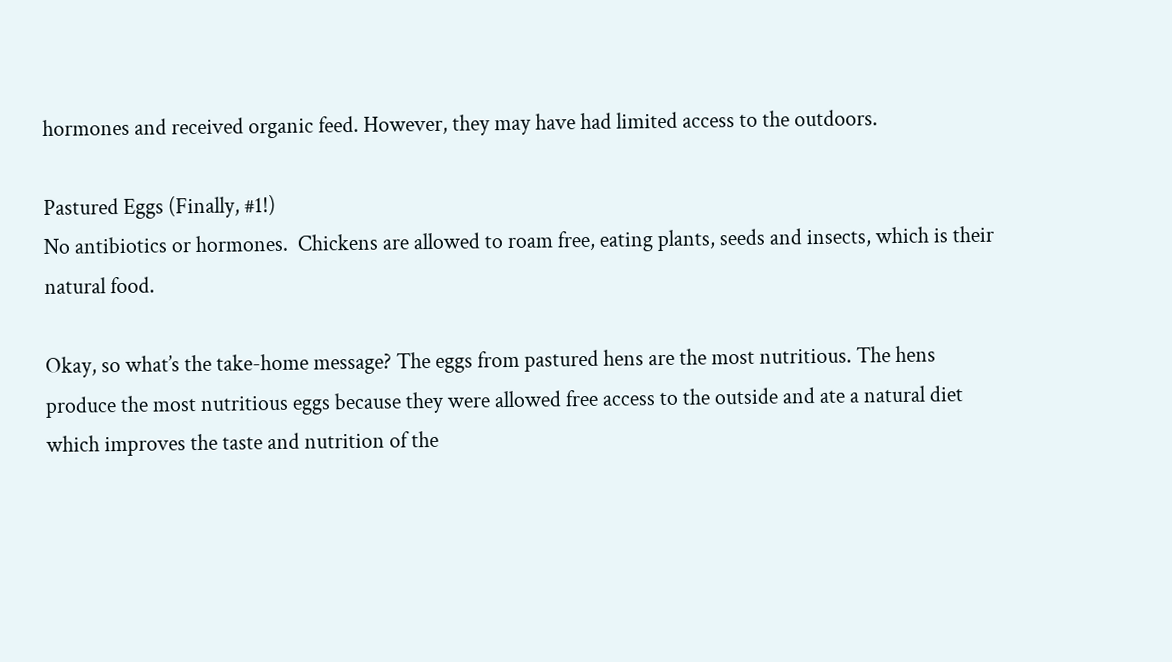hormones and received organic feed. However, they may have had limited access to the outdoors.

Pastured Eggs (Finally, #1!)
No antibiotics or hormones.  Chickens are allowed to roam free, eating plants, seeds and insects, which is their natural food.

Okay, so what’s the take-home message? The eggs from pastured hens are the most nutritious. The hens produce the most nutritious eggs because they were allowed free access to the outside and ate a natural diet which improves the taste and nutrition of the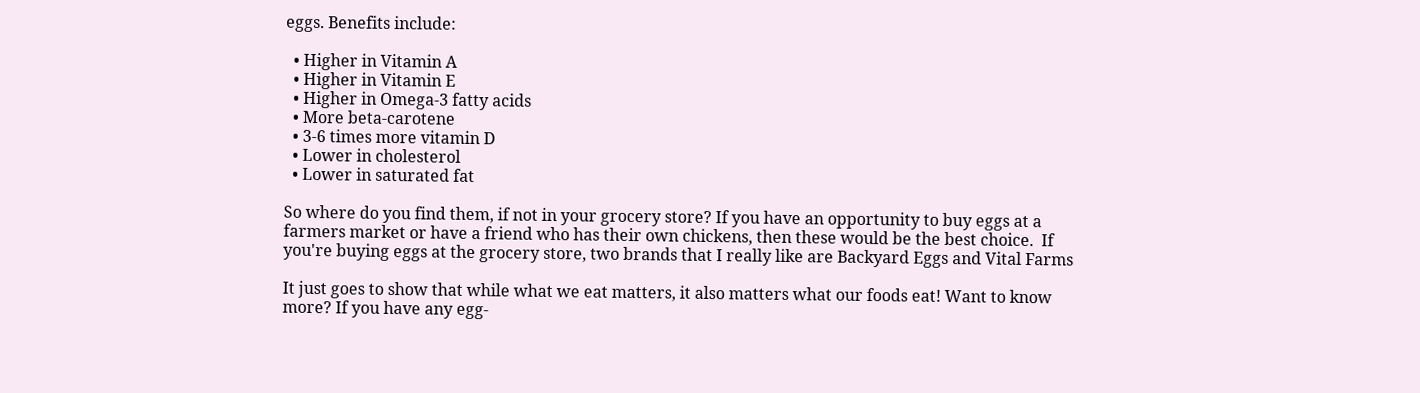eggs. Benefits include:

  • Higher in Vitamin A
  • Higher in Vitamin E
  • Higher in Omega-3 fatty acids
  • More beta-carotene
  • 3-6 times more vitamin D
  • Lower in cholesterol
  • Lower in saturated fat

So where do you find them, if not in your grocery store? If you have an opportunity to buy eggs at a farmers market or have a friend who has their own chickens, then these would be the best choice.  If you're buying eggs at the grocery store, two brands that I really like are Backyard Eggs and Vital Farms

It just goes to show that while what we eat matters, it also matters what our foods eat! Want to know more? If you have any egg-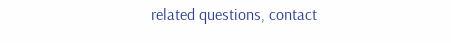related questions, contact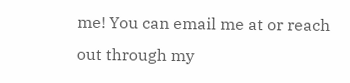me! You can email me at or reach out through my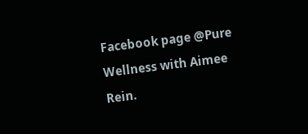Facebook page @Pure Wellness with Aimee Rein.